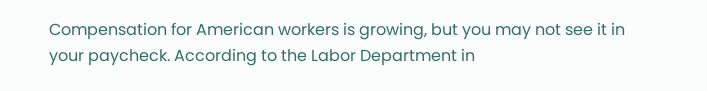Compensation for American workers is growing, but you may not see it in your paycheck. According to the Labor Department in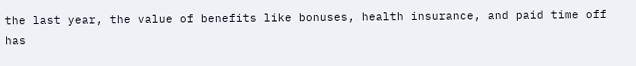the last year, the value of benefits like bonuses, health insurance, and paid time off has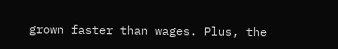grown faster than wages. Plus, the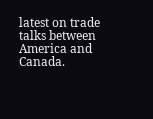latest on trade talks between America and Canada.